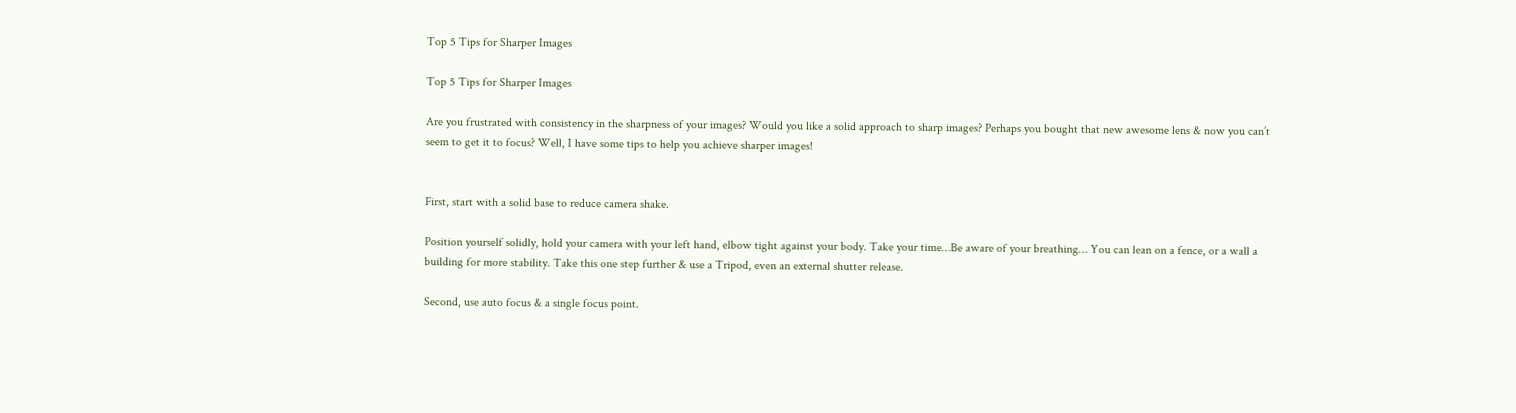Top 5 Tips for Sharper Images

Top 5 Tips for Sharper Images

Are you frustrated with consistency in the sharpness of your images? Would you like a solid approach to sharp images? Perhaps you bought that new awesome lens & now you can’t seem to get it to focus? Well, I have some tips to help you achieve sharper images!


First, start with a solid base to reduce camera shake.

Position yourself solidly, hold your camera with your left hand, elbow tight against your body. Take your time…Be aware of your breathing… You can lean on a fence, or a wall a building for more stability. Take this one step further & use a Tripod, even an external shutter release.

Second, use auto focus & a single focus point.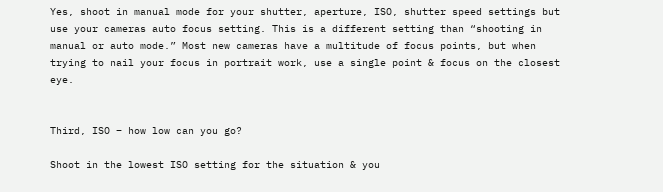Yes, shoot in manual mode for your shutter, aperture, ISO, shutter speed settings but use your cameras auto focus setting. This is a different setting than “shooting in manual or auto mode.” Most new cameras have a multitude of focus points, but when trying to nail your focus in portrait work, use a single point & focus on the closest eye.


Third, ISO – how low can you go?

Shoot in the lowest ISO setting for the situation & you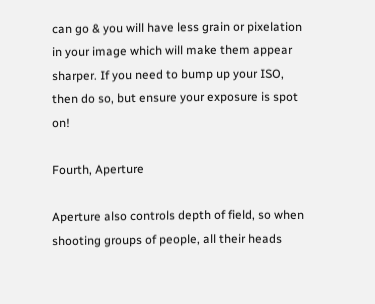can go & you will have less grain or pixelation in your image which will make them appear sharper. If you need to bump up your ISO, then do so, but ensure your exposure is spot on!

Fourth, Aperture

Aperture also controls depth of field, so when shooting groups of people, all their heads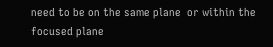need to be on the same plane  or within the focused plane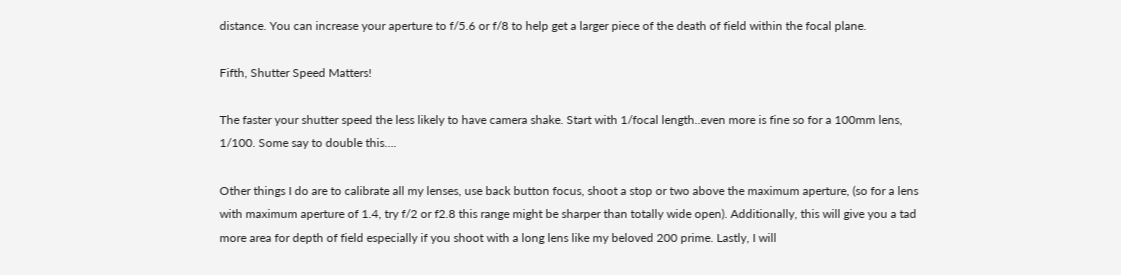distance. You can increase your aperture to f/5.6 or f/8 to help get a larger piece of the death of field within the focal plane.

Fifth, Shutter Speed Matters!

The faster your shutter speed the less likely to have camera shake. Start with 1/focal length..even more is fine so for a 100mm lens, 1/100. Some say to double this….

Other things I do are to calibrate all my lenses, use back button focus, shoot a stop or two above the maximum aperture, (so for a lens with maximum aperture of 1.4, try f/2 or f2.8 this range might be sharper than totally wide open). Additionally, this will give you a tad more area for depth of field especially if you shoot with a long lens like my beloved 200 prime. Lastly, I will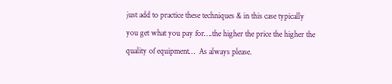just add to practice these techniques & in this case typically you get what you pay for….the higher the price the higher the quality of equipment…  As always please.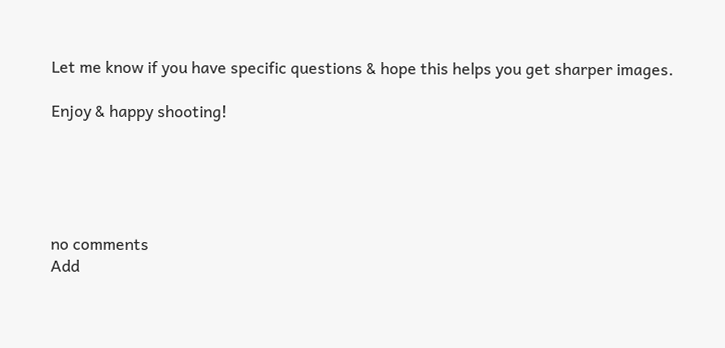Let me know if you have specific questions & hope this helps you get sharper images.

Enjoy & happy shooting!





no comments
Add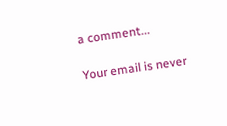a comment...

Your email is never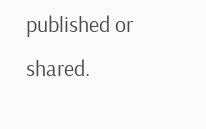published or shared.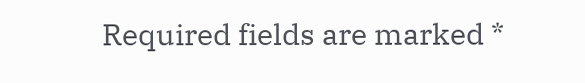Required fields are marked *